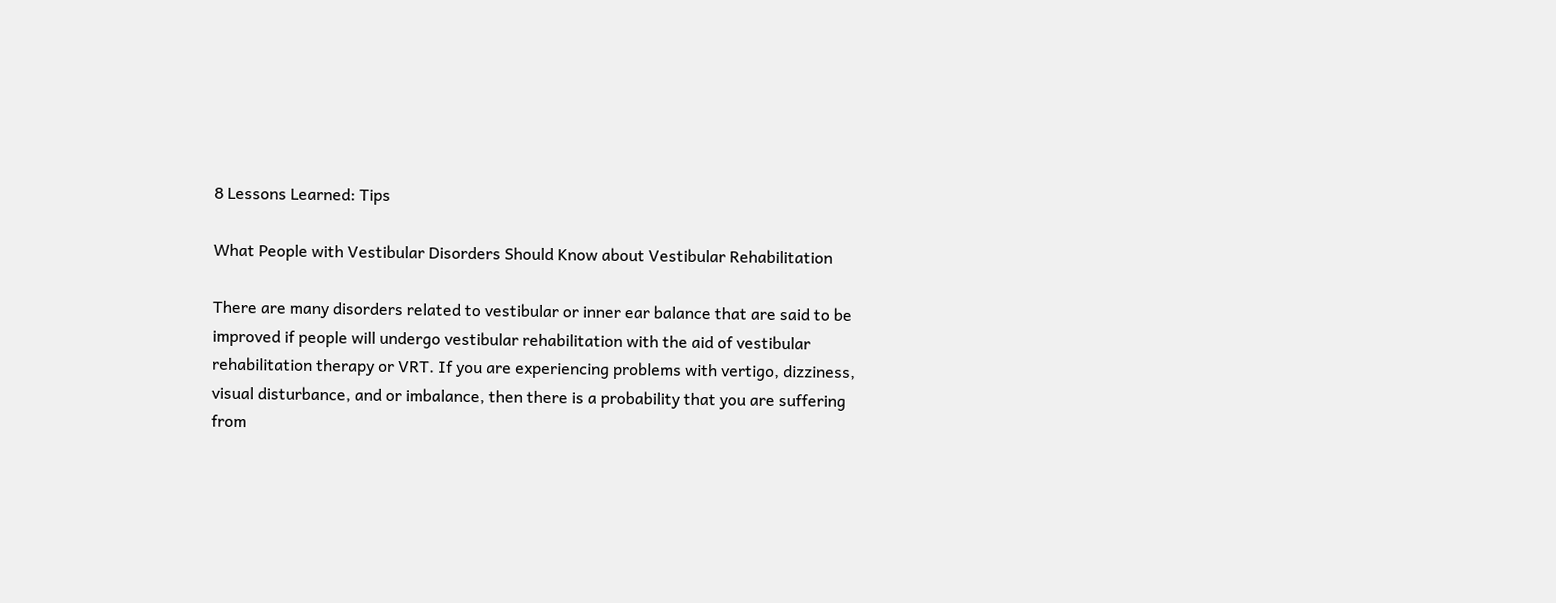8 Lessons Learned: Tips

What People with Vestibular Disorders Should Know about Vestibular Rehabilitation

There are many disorders related to vestibular or inner ear balance that are said to be improved if people will undergo vestibular rehabilitation with the aid of vestibular rehabilitation therapy or VRT. If you are experiencing problems with vertigo, dizziness, visual disturbance, and or imbalance, then there is a probability that you are suffering from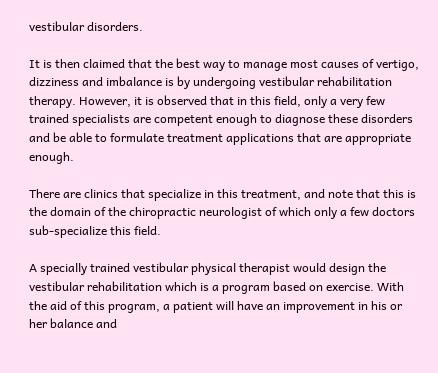vestibular disorders.

It is then claimed that the best way to manage most causes of vertigo, dizziness and imbalance is by undergoing vestibular rehabilitation therapy. However, it is observed that in this field, only a very few trained specialists are competent enough to diagnose these disorders and be able to formulate treatment applications that are appropriate enough.

There are clinics that specialize in this treatment, and note that this is the domain of the chiropractic neurologist of which only a few doctors sub-specialize this field.

A specially trained vestibular physical therapist would design the vestibular rehabilitation which is a program based on exercise. With the aid of this program, a patient will have an improvement in his or her balance and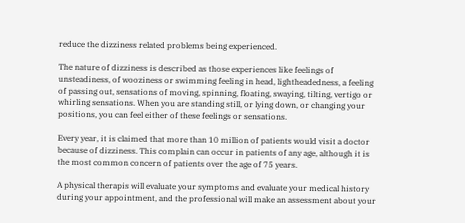reduce the dizziness related problems being experienced.

The nature of dizziness is described as those experiences like feelings of unsteadiness, of wooziness or swimming feeling in head, lightheadedness, a feeling of passing out, sensations of moving, spinning, floating, swaying, tilting, vertigo or whirling sensations. When you are standing still, or lying down, or changing your positions, you can feel either of these feelings or sensations.

Every year, it is claimed that more than 10 million of patients would visit a doctor because of dizziness. This complain can occur in patients of any age, although it is the most common concern of patients over the age of 75 years.

A physical therapis will evaluate your symptoms and evaluate your medical history during your appointment, and the professional will make an assessment about your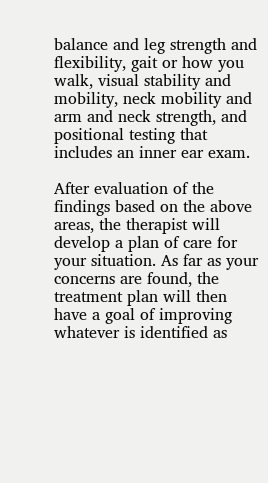balance and leg strength and flexibility, gait or how you walk, visual stability and mobility, neck mobility and arm and neck strength, and positional testing that includes an inner ear exam.

After evaluation of the findings based on the above areas, the therapist will develop a plan of care for your situation. As far as your concerns are found, the treatment plan will then have a goal of improving whatever is identified as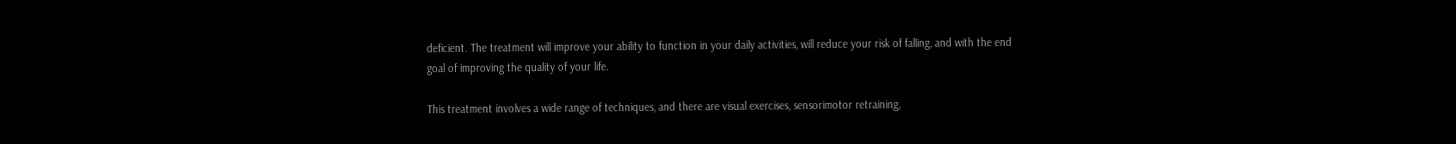deficient. The treatment will improve your ability to function in your daily activities, will reduce your risk of falling, and with the end goal of improving the quality of your life.

This treatment involves a wide range of techniques, and there are visual exercises, sensorimotor retraining,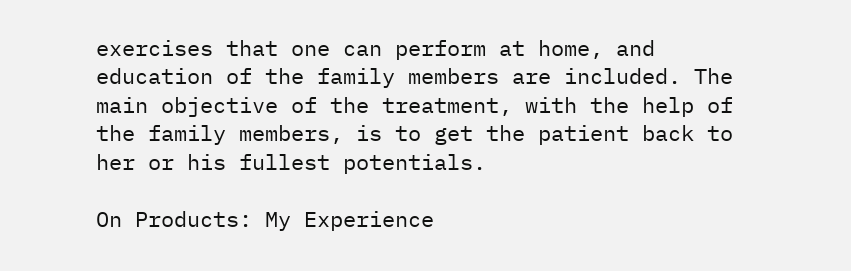exercises that one can perform at home, and education of the family members are included. The main objective of the treatment, with the help of the family members, is to get the patient back to her or his fullest potentials.

On Products: My Experience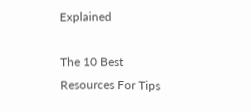Explained

The 10 Best Resources For Tips